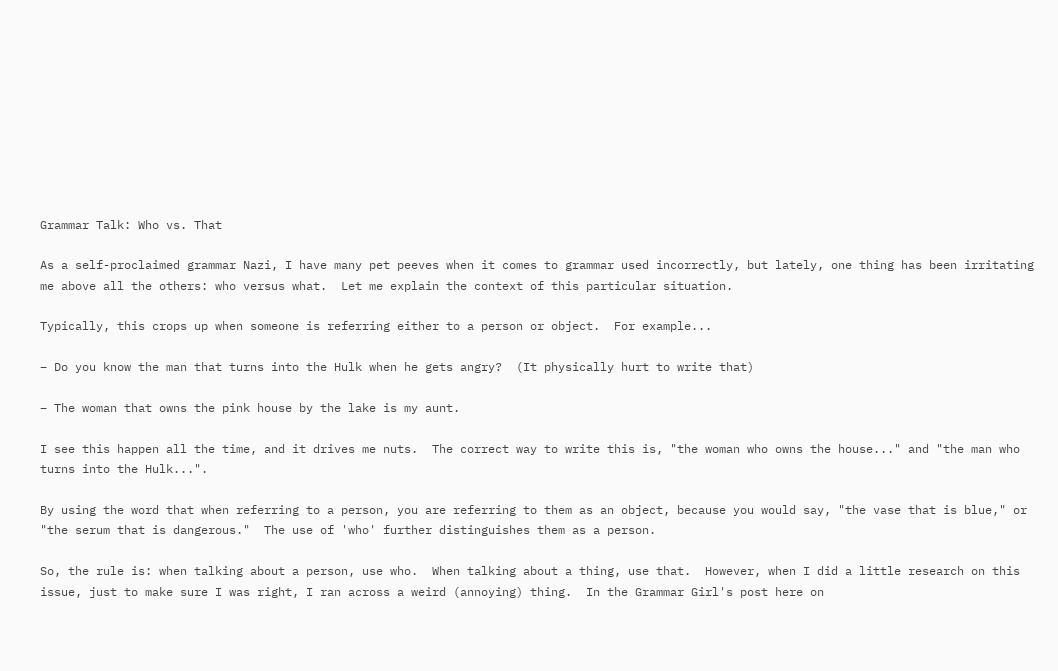Grammar Talk: Who vs. That

As a self-proclaimed grammar Nazi, I have many pet peeves when it comes to grammar used incorrectly, but lately, one thing has been irritating me above all the others: who versus what.  Let me explain the context of this particular situation.

Typically, this crops up when someone is referring either to a person or object.  For example...

– Do you know the man that turns into the Hulk when he gets angry?  (It physically hurt to write that)

– The woman that owns the pink house by the lake is my aunt.

I see this happen all the time, and it drives me nuts.  The correct way to write this is, "the woman who owns the house..." and "the man who turns into the Hulk...".

By using the word that when referring to a person, you are referring to them as an object, because you would say, "the vase that is blue," or "the serum that is dangerous."  The use of 'who' further distinguishes them as a person.

So, the rule is: when talking about a person, use who.  When talking about a thing, use that.  However, when I did a little research on this issue, just to make sure I was right, I ran across a weird (annoying) thing.  In the Grammar Girl's post here on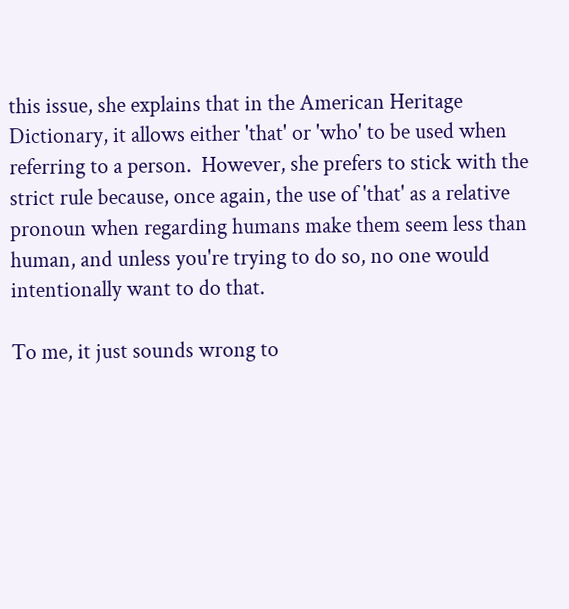this issue, she explains that in the American Heritage Dictionary, it allows either 'that' or 'who' to be used when referring to a person.  However, she prefers to stick with the strict rule because, once again, the use of 'that' as a relative pronoun when regarding humans make them seem less than human, and unless you're trying to do so, no one would intentionally want to do that.

To me, it just sounds wrong to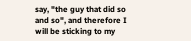say, "the guy that did so and so", and therefore I will be sticking to my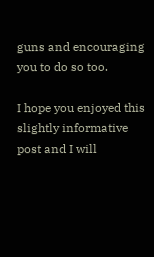guns and encouraging you to do so too.

I hope you enjoyed this slightly informative post and I will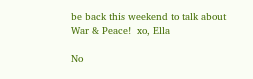be back this weekend to talk about War & Peace!  xo, Ella

No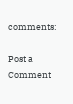comments:

Post a Comment